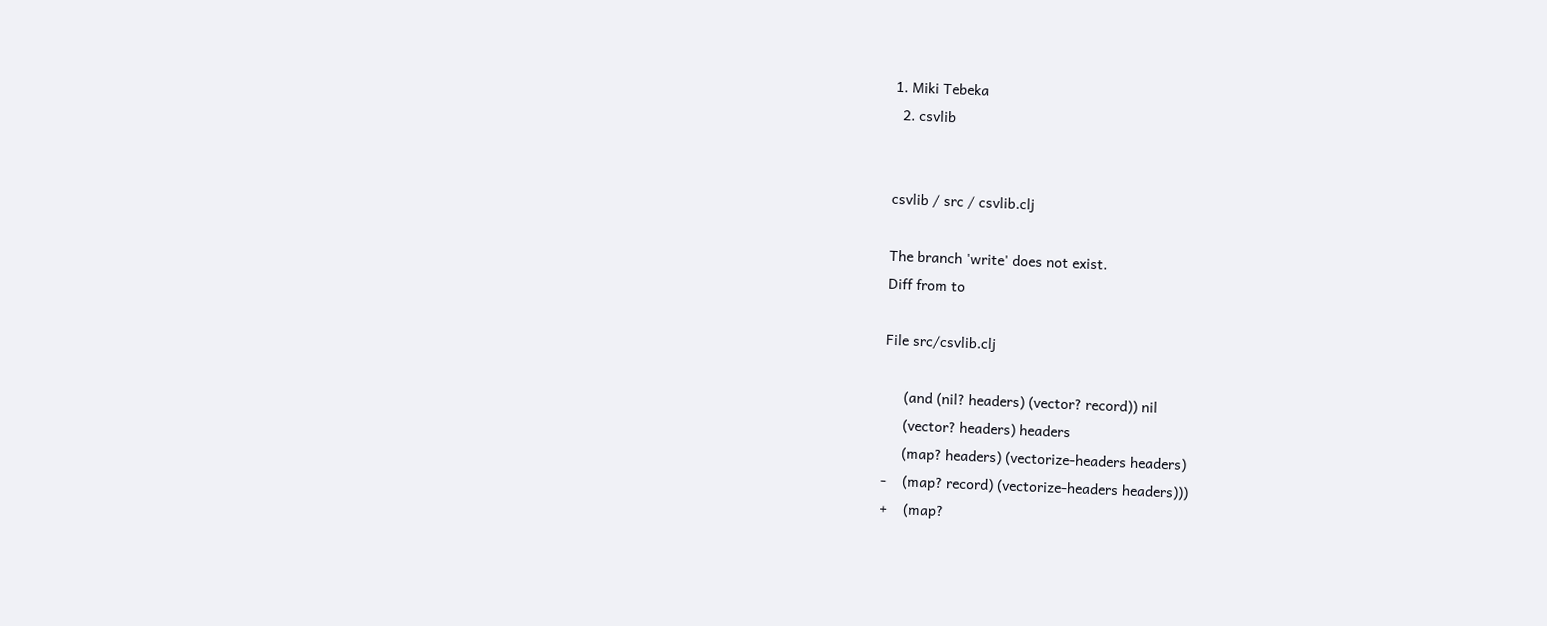1. Miki Tebeka
  2. csvlib


csvlib / src / csvlib.clj

The branch 'write' does not exist.
Diff from to

File src/csvlib.clj

     (and (nil? headers) (vector? record)) nil
     (vector? headers) headers
     (map? headers) (vectorize-headers headers)
-    (map? record) (vectorize-headers headers)))
+    (map?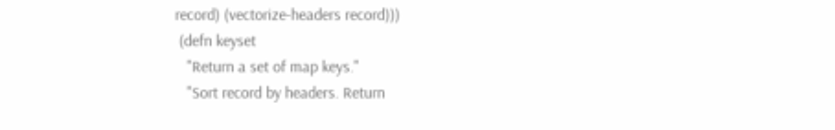record) (vectorize-headers record)))
 (defn keyset
   "Return a set of map keys."
   "Sort record by headers. Return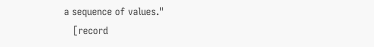a sequence of values."
   [record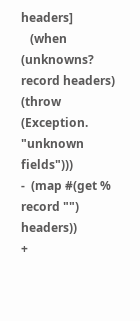headers]
   (when (unknowns? record headers) (throw (Exception. "unknown fields")))
-  (map #(get % record "") headers))
+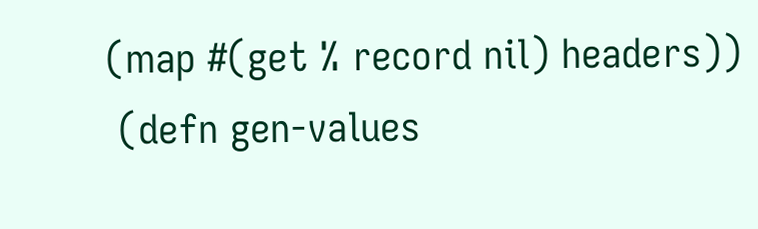(map #(get % record nil) headers))
 (defn gen-values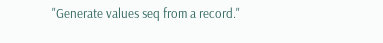"Generate values seq from a record."